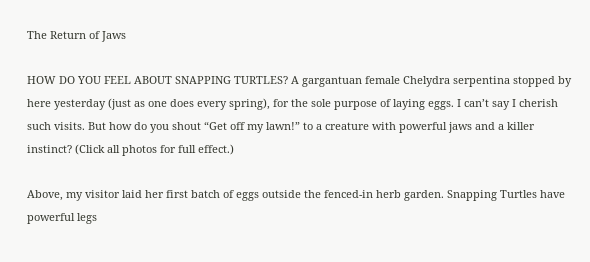The Return of Jaws

HOW DO YOU FEEL ABOUT SNAPPING TURTLES? A gargantuan female Chelydra serpentina stopped by here yesterday (just as one does every spring), for the sole purpose of laying eggs. I can’t say I cherish such visits. But how do you shout “Get off my lawn!” to a creature with powerful jaws and a killer instinct? (Click all photos for full effect.)

Above, my visitor laid her first batch of eggs outside the fenced-in herb garden. Snapping Turtles have powerful legs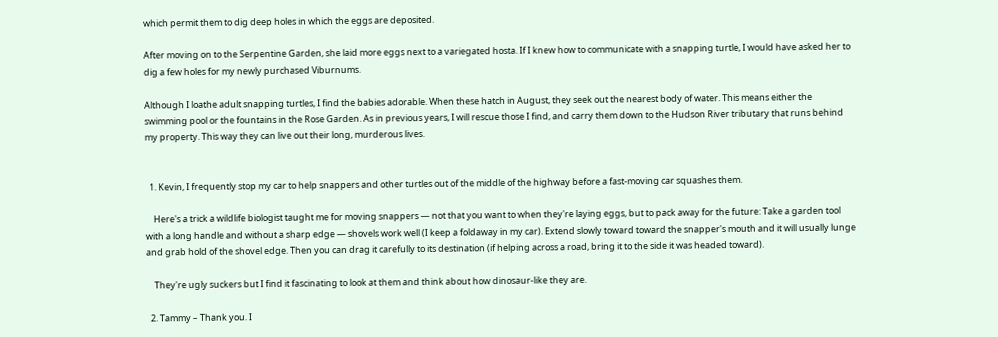which permit them to dig deep holes in which the eggs are deposited.

After moving on to the Serpentine Garden, she laid more eggs next to a variegated hosta. If I knew how to communicate with a snapping turtle, I would have asked her to dig a few holes for my newly purchased Viburnums.

Although I loathe adult snapping turtles, I find the babies adorable. When these hatch in August, they seek out the nearest body of water. This means either the swimming pool or the fountains in the Rose Garden. As in previous years, I will rescue those I find, and carry them down to the Hudson River tributary that runs behind my property. This way they can live out their long, murderous lives.


  1. Kevin, I frequently stop my car to help snappers and other turtles out of the middle of the highway before a fast-moving car squashes them.

    Here's a trick a wildlife biologist taught me for moving snappers — not that you want to when they're laying eggs, but to pack away for the future: Take a garden tool with a long handle and without a sharp edge — shovels work well (I keep a foldaway in my car). Extend slowly toward toward the snapper's mouth and it will usually lunge and grab hold of the shovel edge. Then you can drag it carefully to its destination (if helping across a road, bring it to the side it was headed toward).

    They're ugly suckers but I find it fascinating to look at them and think about how dinosaur-like they are.

  2. Tammy – Thank you. I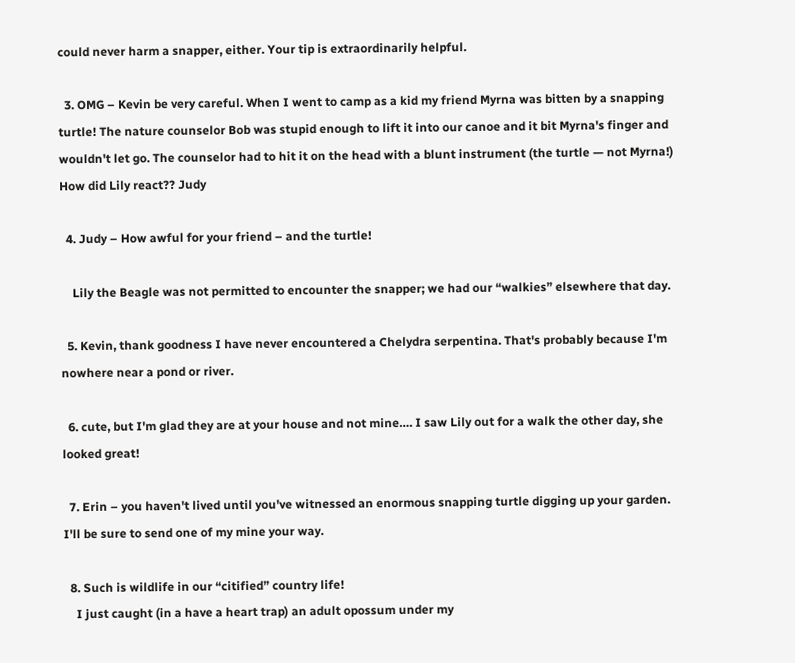could never harm a snapper, either. Your tip is extraordinarily helpful.

  3. OMG – Kevin be very careful. When I went to camp as a kid my friend Myrna was bitten by a snapping turtle! The nature counselor Bob was stupid enough to lift it into our canoe and it bit Myrna's finger and wouldn't let go. The counselor had to hit it on the head with a blunt instrument (the turtle — not Myrna!) How did Lily react?? Judy

  4. Judy – How awful for your friend – and the turtle!

    Lily the Beagle was not permitted to encounter the snapper; we had our “walkies” elsewhere that day.

  5. Kevin, thank goodness I have never encountered a Chelydra serpentina. That's probably because I'm nowhere near a pond or river.

  6. cute, but I'm glad they are at your house and not mine…. I saw Lily out for a walk the other day, she looked great!

  7. Erin – you haven't lived until you've witnessed an enormous snapping turtle digging up your garden. I'll be sure to send one of my mine your way.

  8. Such is wildlife in our “citified” country life!
    I just caught (in a have a heart trap) an adult opossum under my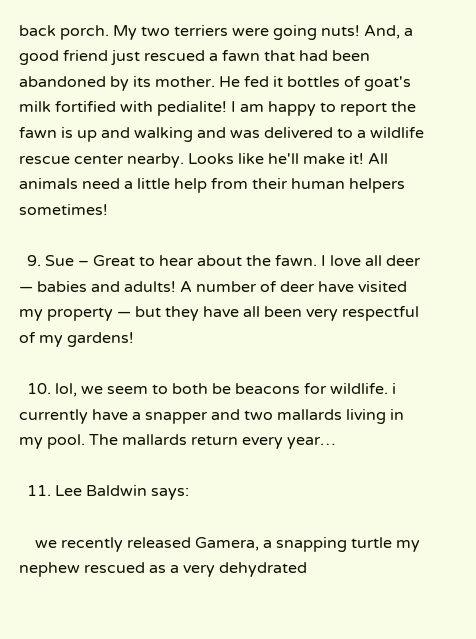back porch. My two terriers were going nuts! And, a good friend just rescued a fawn that had been abandoned by its mother. He fed it bottles of goat's milk fortified with pedialite! I am happy to report the fawn is up and walking and was delivered to a wildlife rescue center nearby. Looks like he'll make it! All animals need a little help from their human helpers sometimes!

  9. Sue – Great to hear about the fawn. I love all deer — babies and adults! A number of deer have visited my property — but they have all been very respectful of my gardens!

  10. lol, we seem to both be beacons for wildlife. i currently have a snapper and two mallards living in my pool. The mallards return every year…

  11. Lee Baldwin says:

    we recently released Gamera, a snapping turtle my nephew rescued as a very dehydrated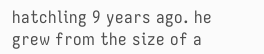hatchling 9 years ago. he grew from the size of a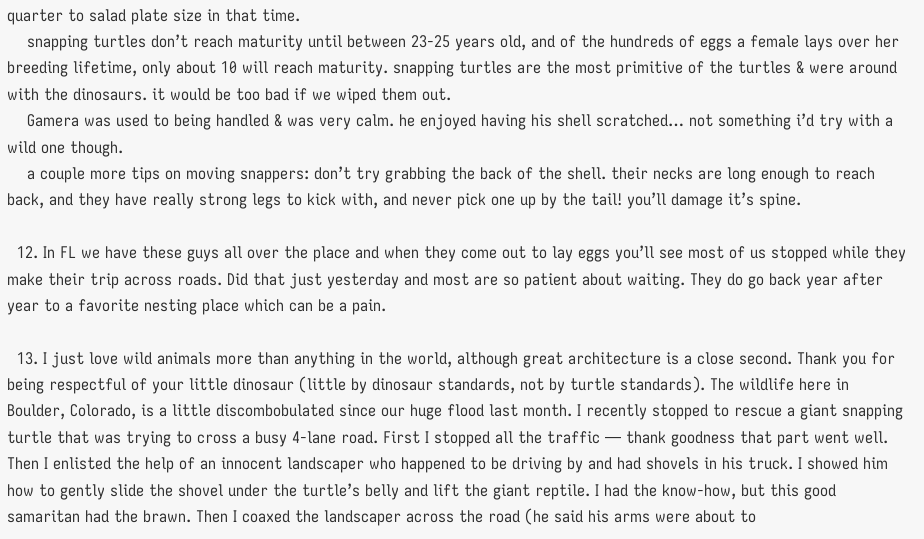quarter to salad plate size in that time.
    snapping turtles don’t reach maturity until between 23-25 years old, and of the hundreds of eggs a female lays over her breeding lifetime, only about 10 will reach maturity. snapping turtles are the most primitive of the turtles & were around with the dinosaurs. it would be too bad if we wiped them out.
    Gamera was used to being handled & was very calm. he enjoyed having his shell scratched… not something i’d try with a wild one though.
    a couple more tips on moving snappers: don’t try grabbing the back of the shell. their necks are long enough to reach back, and they have really strong legs to kick with, and never pick one up by the tail! you’ll damage it’s spine.

  12. In FL we have these guys all over the place and when they come out to lay eggs you’ll see most of us stopped while they make their trip across roads. Did that just yesterday and most are so patient about waiting. They do go back year after year to a favorite nesting place which can be a pain.

  13. I just love wild animals more than anything in the world, although great architecture is a close second. Thank you for being respectful of your little dinosaur (little by dinosaur standards, not by turtle standards). The wildlife here in Boulder, Colorado, is a little discombobulated since our huge flood last month. I recently stopped to rescue a giant snapping turtle that was trying to cross a busy 4-lane road. First I stopped all the traffic — thank goodness that part went well. Then I enlisted the help of an innocent landscaper who happened to be driving by and had shovels in his truck. I showed him how to gently slide the shovel under the turtle’s belly and lift the giant reptile. I had the know-how, but this good samaritan had the brawn. Then I coaxed the landscaper across the road (he said his arms were about to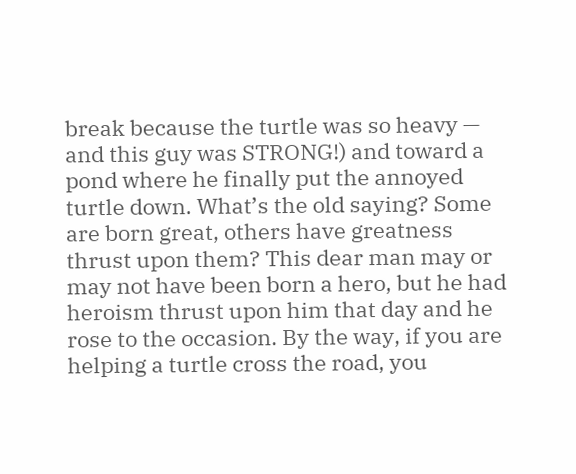break because the turtle was so heavy — and this guy was STRONG!) and toward a pond where he finally put the annoyed turtle down. What’s the old saying? Some are born great, others have greatness thrust upon them? This dear man may or may not have been born a hero, but he had heroism thrust upon him that day and he rose to the occasion. By the way, if you are helping a turtle cross the road, you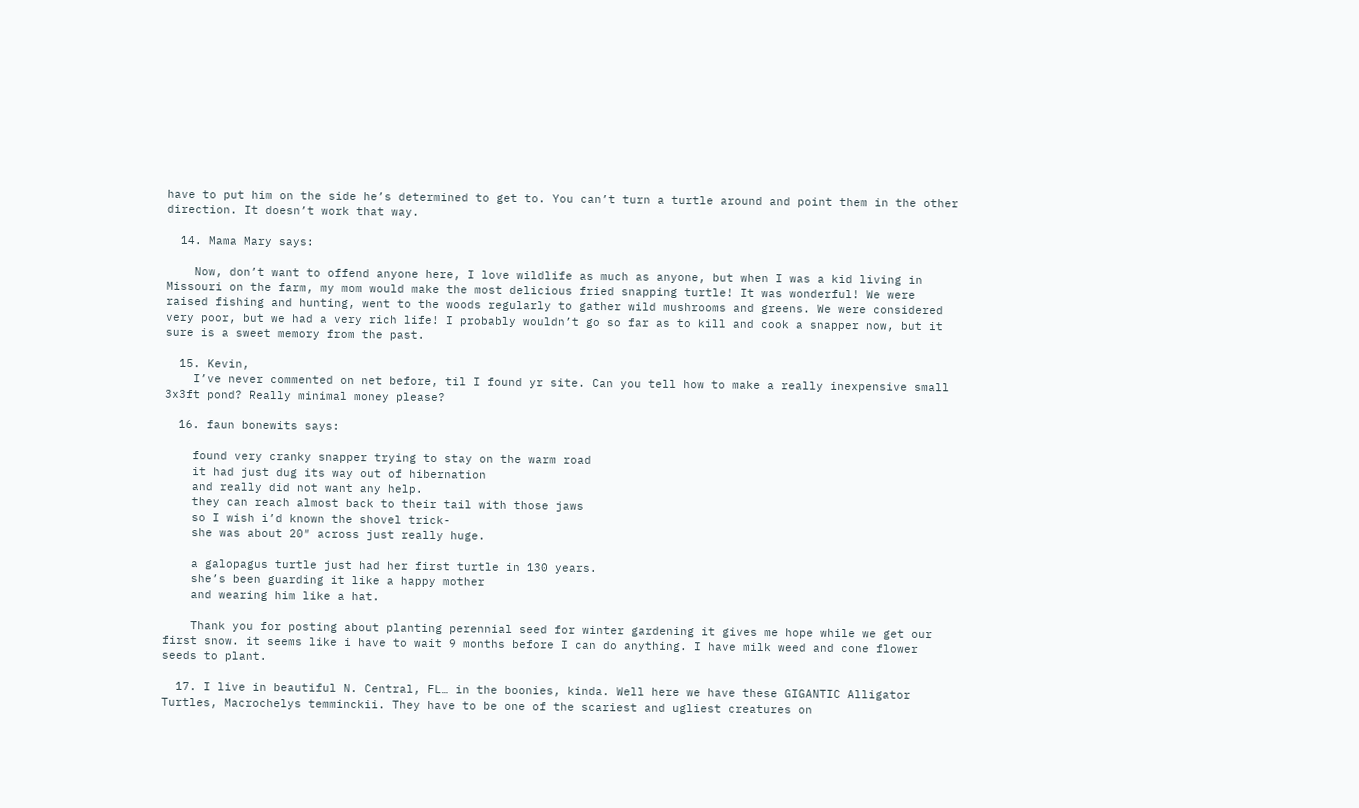have to put him on the side he’s determined to get to. You can’t turn a turtle around and point them in the other direction. It doesn’t work that way.

  14. Mama Mary says:

    Now, don’t want to offend anyone here, I love wildlife as much as anyone, but when I was a kid living in Missouri on the farm, my mom would make the most delicious fried snapping turtle! It was wonderful! We were raised fishing and hunting, went to the woods regularly to gather wild mushrooms and greens. We were considered very poor, but we had a very rich life! I probably wouldn’t go so far as to kill and cook a snapper now, but it sure is a sweet memory from the past.

  15. Kevin,
    I’ve never commented on net before, til I found yr site. Can you tell how to make a really inexpensive small 3x3ft pond? Really minimal money please?

  16. faun bonewits says:

    found very cranky snapper trying to stay on the warm road
    it had just dug its way out of hibernation
    and really did not want any help.
    they can reach almost back to their tail with those jaws
    so I wish i’d known the shovel trick-
    she was about 20″ across just really huge.

    a galopagus turtle just had her first turtle in 130 years.
    she’s been guarding it like a happy mother
    and wearing him like a hat.

    Thank you for posting about planting perennial seed for winter gardening it gives me hope while we get our first snow. it seems like i have to wait 9 months before I can do anything. I have milk weed and cone flower seeds to plant.

  17. I live in beautiful N. Central, FL… in the boonies, kinda. Well here we have these GIGANTIC Alligator Turtles, Macrochelys temminckii. They have to be one of the scariest and ugliest creatures on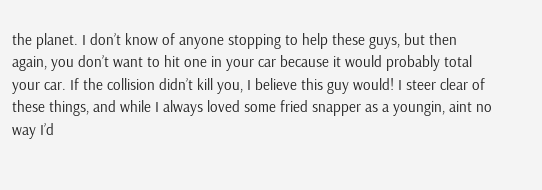the planet. I don’t know of anyone stopping to help these guys, but then again, you don’t want to hit one in your car because it would probably total your car. If the collision didn’t kill you, I believe this guy would! I steer clear of these things, and while I always loved some fried snapper as a youngin, aint no way I’d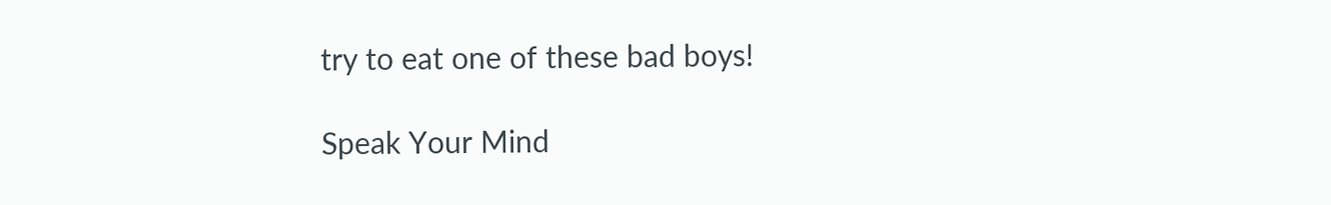try to eat one of these bad boys!

Speak Your Mind